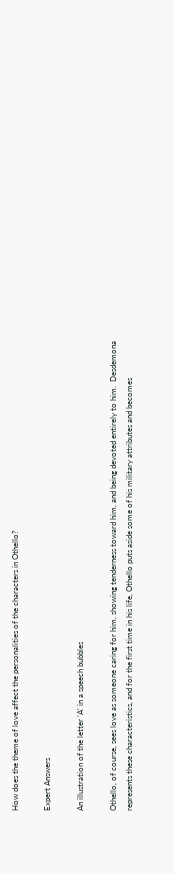How does the theme of love affect the personalities of the characters in Othello?

Expert Answers

An illustration of the letter 'A' in a speech bubbles

Othello, of course, sees love as someone caring for him, showing tenderness toward him, and being devoted entirely to him.  Desdemona represents these characteristics, and for the first time in his life, Othello puts aside some of his military attributes and becomes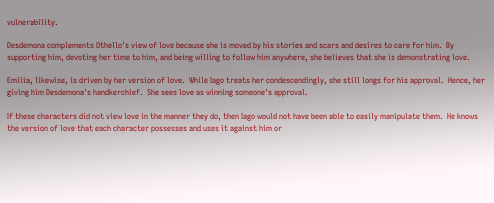vulnerability.

Desdemona complements Othello's view of love because she is moved by his stories and scars and desires to care for him.  By supporting him, devoting her time to him, and being willing to follow him anywhere, she believes that she is demonstrating love.

Emilia, likewise, is driven by her version of love.  While Iago treats her condescendingly, she still longs for his approval.  Hence, her giving him Desdemona's handkerchief.  She sees love as winning someone's approval.

If these characters did not view love in the manner they do, then Iago would not have been able to easily manipulate them.  He knows the version of love that each character possesses and uses it against him or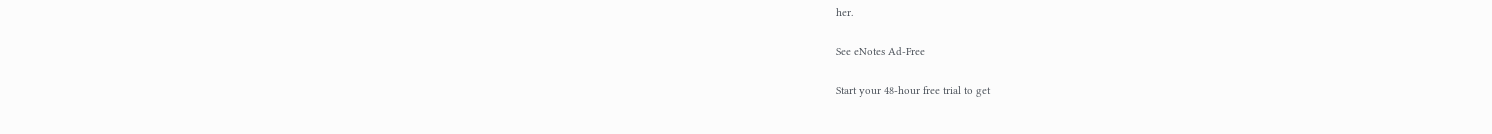her.

See eNotes Ad-Free

Start your 48-hour free trial to get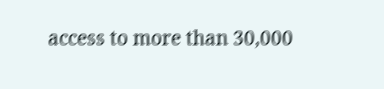access to more than 30,000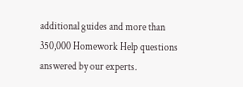additional guides and more than 350,000 Homework Help questions answered by our experts.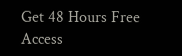Get 48 Hours Free Access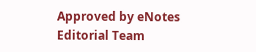Approved by eNotes Editorial Team